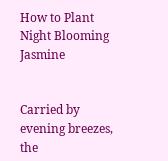How to Plant Night Blooming Jasmine


Carried by evening breezes, the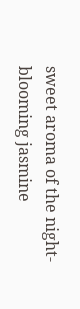sweet aroma of the night-blooming jasmine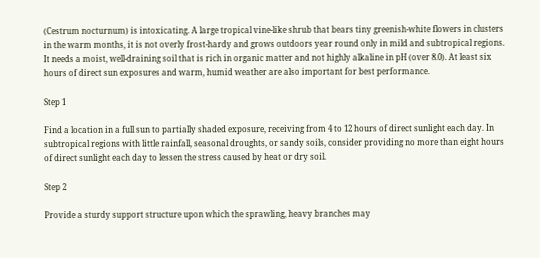(Cestrum nocturnum) is intoxicating. A large tropical vine-like shrub that bears tiny greenish-white flowers in clusters in the warm months, it is not overly frost-hardy and grows outdoors year round only in mild and subtropical regions. It needs a moist, well-draining soil that is rich in organic matter and not highly alkaline in pH (over 8.0). At least six hours of direct sun exposures and warm, humid weather are also important for best performance.

Step 1

Find a location in a full sun to partially shaded exposure, receiving from 4 to 12 hours of direct sunlight each day. In subtropical regions with little rainfall, seasonal droughts, or sandy soils, consider providing no more than eight hours of direct sunlight each day to lessen the stress caused by heat or dry soil.

Step 2

Provide a sturdy support structure upon which the sprawling, heavy branches may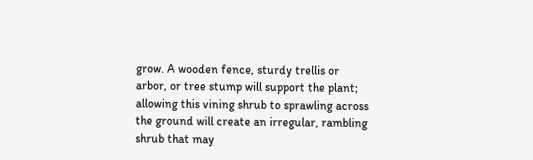grow. A wooden fence, sturdy trellis or arbor, or tree stump will support the plant; allowing this vining shrub to sprawling across the ground will create an irregular, rambling shrub that may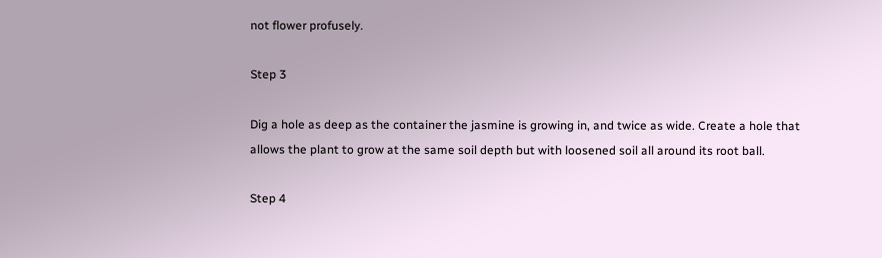not flower profusely.

Step 3

Dig a hole as deep as the container the jasmine is growing in, and twice as wide. Create a hole that allows the plant to grow at the same soil depth but with loosened soil all around its root ball.

Step 4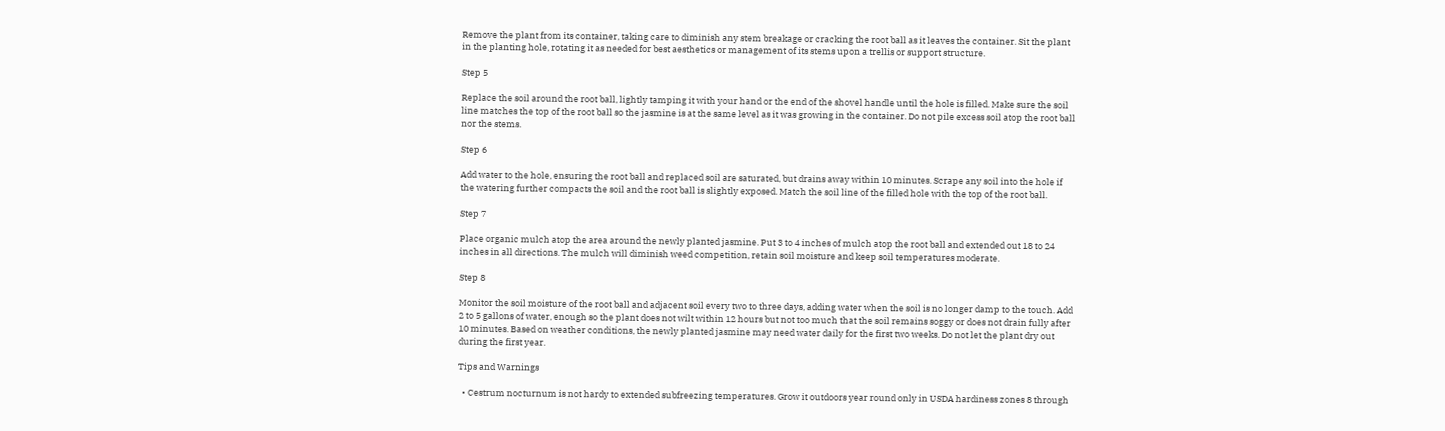Remove the plant from its container, taking care to diminish any stem breakage or cracking the root ball as it leaves the container. Sit the plant in the planting hole, rotating it as needed for best aesthetics or management of its stems upon a trellis or support structure.

Step 5

Replace the soil around the root ball, lightly tamping it with your hand or the end of the shovel handle until the hole is filled. Make sure the soil line matches the top of the root ball so the jasmine is at the same level as it was growing in the container. Do not pile excess soil atop the root ball nor the stems.

Step 6

Add water to the hole, ensuring the root ball and replaced soil are saturated, but drains away within 10 minutes. Scrape any soil into the hole if the watering further compacts the soil and the root ball is slightly exposed. Match the soil line of the filled hole with the top of the root ball.

Step 7

Place organic mulch atop the area around the newly planted jasmine. Put 3 to 4 inches of mulch atop the root ball and extended out 18 to 24 inches in all directions. The mulch will diminish weed competition, retain soil moisture and keep soil temperatures moderate.

Step 8

Monitor the soil moisture of the root ball and adjacent soil every two to three days, adding water when the soil is no longer damp to the touch. Add 2 to 5 gallons of water, enough so the plant does not wilt within 12 hours but not too much that the soil remains soggy or does not drain fully after 10 minutes. Based on weather conditions, the newly planted jasmine may need water daily for the first two weeks. Do not let the plant dry out during the first year.

Tips and Warnings

  • Cestrum nocturnum is not hardy to extended subfreezing temperatures. Grow it outdoors year round only in USDA hardiness zones 8 through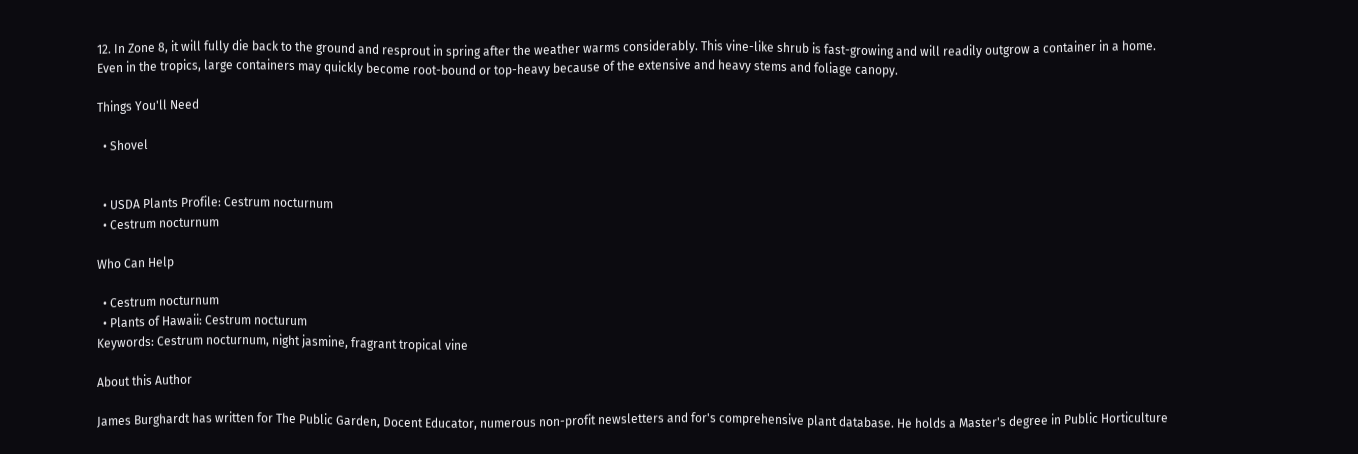12. In Zone 8, it will fully die back to the ground and resprout in spring after the weather warms considerably. This vine-like shrub is fast-growing and will readily outgrow a container in a home. Even in the tropics, large containers may quickly become root-bound or top-heavy because of the extensive and heavy stems and foliage canopy.

Things You'll Need

  • Shovel


  • USDA Plants Profile: Cestrum nocturnum
  • Cestrum nocturnum

Who Can Help

  • Cestrum nocturnum
  • Plants of Hawaii: Cestrum nocturum
Keywords: Cestrum nocturnum, night jasmine, fragrant tropical vine

About this Author

James Burghardt has written for The Public Garden, Docent Educator, numerous non-profit newsletters and for's comprehensive plant database. He holds a Master's degree in Public Horticulture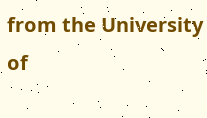from the University of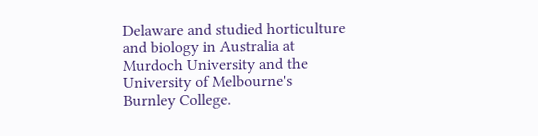Delaware and studied horticulture and biology in Australia at Murdoch University and the University of Melbourne's Burnley College.